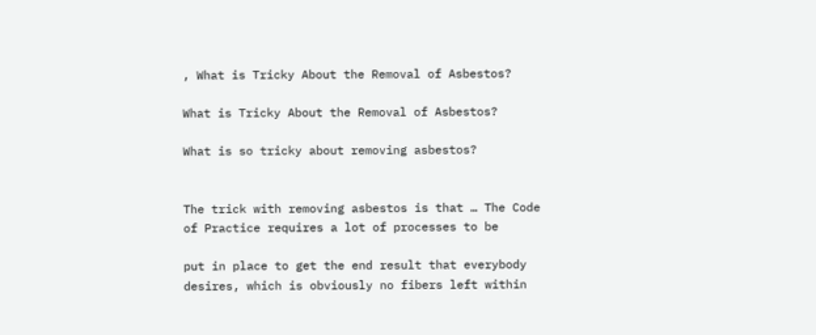, What is Tricky About the Removal of Asbestos?

What is Tricky About the Removal of Asbestos?

What is so tricky about removing asbestos?


The trick with removing asbestos is that … The Code of Practice requires a lot of processes to be

put in place to get the end result that everybody desires, which is obviously no fibers left within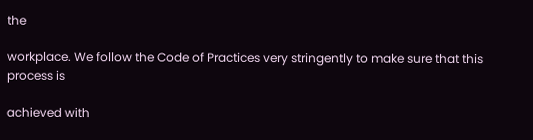the

workplace. We follow the Code of Practices very stringently to make sure that this process is

achieved with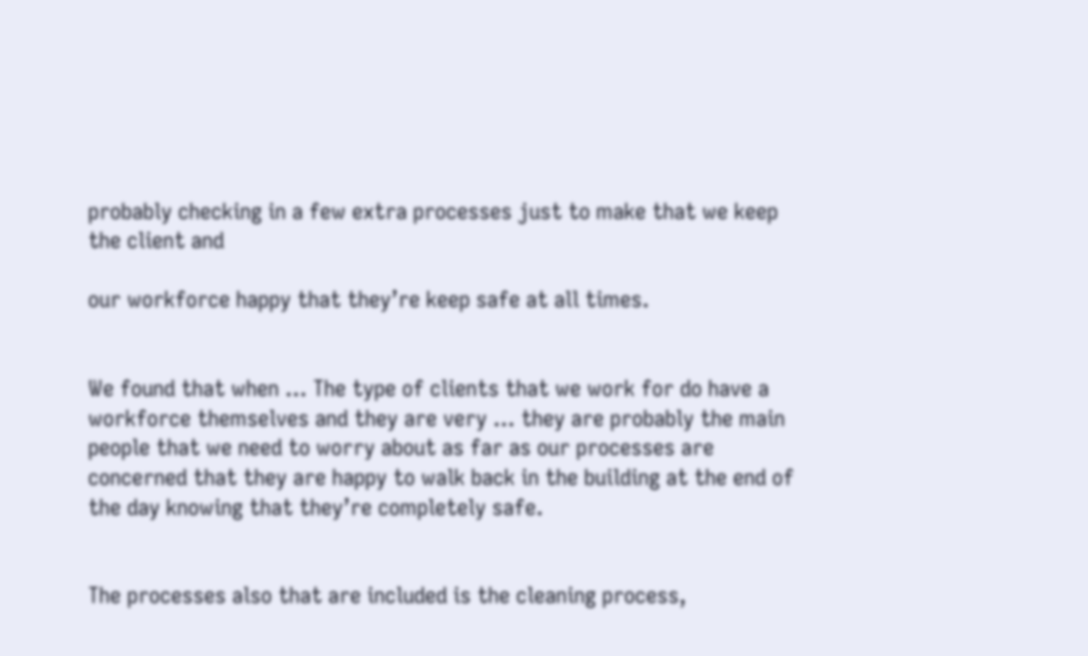probably checking in a few extra processes just to make that we keep the client and

our workforce happy that they’re keep safe at all times.


We found that when … The type of clients that we work for do have a workforce themselves and they are very … they are probably the main people that we need to worry about as far as our processes are concerned that they are happy to walk back in the building at the end of the day knowing that they’re completely safe.


The processes also that are included is the cleaning process,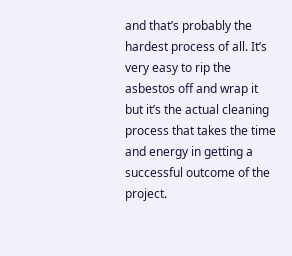and that’s probably the hardest process of all. It’s very easy to rip the asbestos off and wrap it but it’s the actual cleaning process that takes the time and energy in getting a successful outcome of the project.